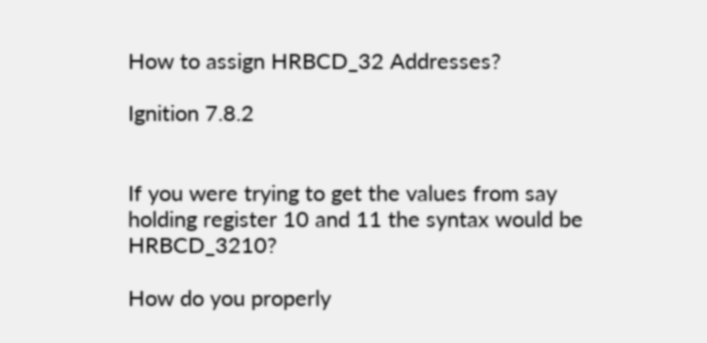How to assign HRBCD_32 Addresses?

Ignition 7.8.2


If you were trying to get the values from say holding register 10 and 11 the syntax would be HRBCD_3210?

How do you properly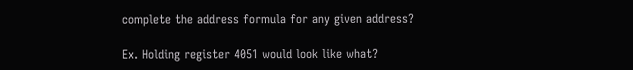complete the address formula for any given address?

Ex. Holding register 4051 would look like what?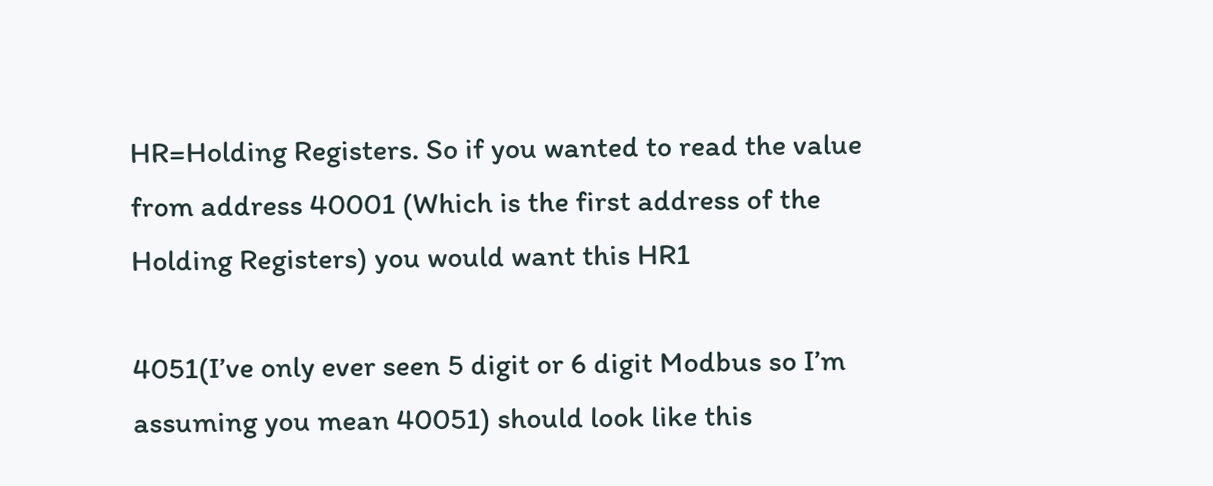HR=Holding Registers. So if you wanted to read the value from address 40001 (Which is the first address of the Holding Registers) you would want this HR1

4051(I’ve only ever seen 5 digit or 6 digit Modbus so I’m assuming you mean 40051) should look like this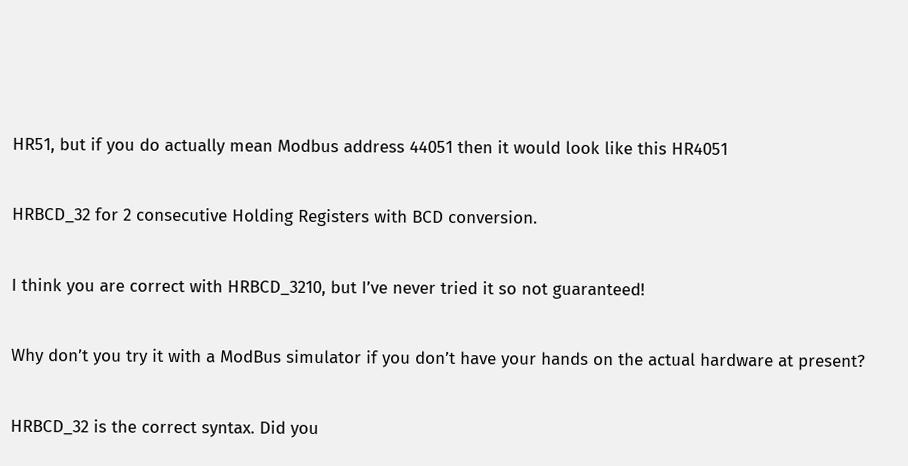HR51, but if you do actually mean Modbus address 44051 then it would look like this HR4051

HRBCD_32 for 2 consecutive Holding Registers with BCD conversion.

I think you are correct with HRBCD_3210, but I’ve never tried it so not guaranteed!

Why don’t you try it with a ModBus simulator if you don’t have your hands on the actual hardware at present?

HRBCD_32 is the correct syntax. Did you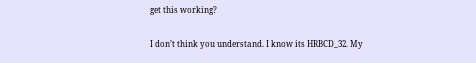get this working?

I don’t think you understand. I know its HRBCD_32. My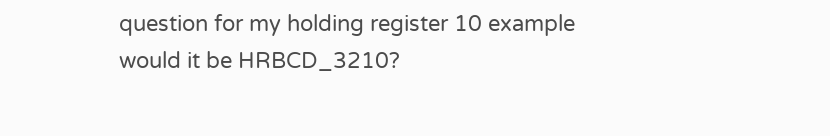question for my holding register 10 example would it be HRBCD_3210?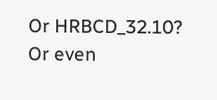Or HRBCD_32.10? Or even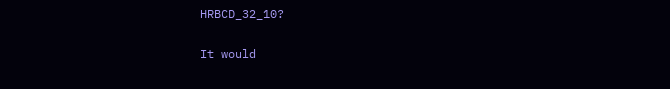HRBCD_32_10?

It would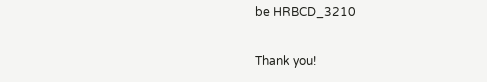be HRBCD_3210

Thank you!